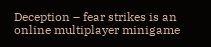Deception – fear strikes is an online multiplayer minigame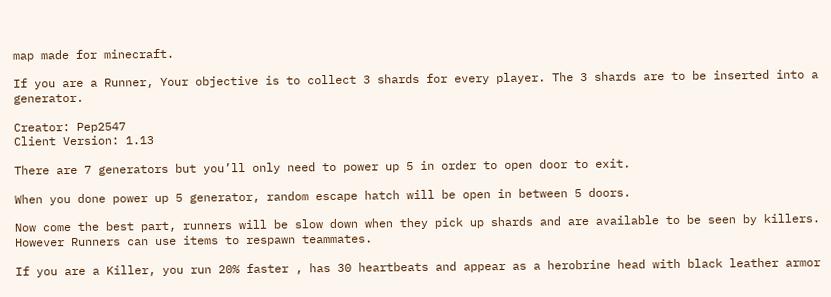map made for minecraft.

If you are a Runner, Your objective is to collect 3 shards for every player. The 3 shards are to be inserted into a generator.

Creator: Pep2547
Client Version: 1.13

There are 7 generators but you’ll only need to power up 5 in order to open door to exit.

When you done power up 5 generator, random escape hatch will be open in between 5 doors.

Now come the best part, runners will be slow down when they pick up shards and are available to be seen by killers. However Runners can use items to respawn teammates.

If you are a Killer, you run 20% faster , has 30 heartbeats and appear as a herobrine head with black leather armor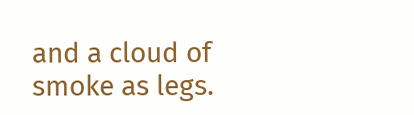and a cloud of smoke as legs.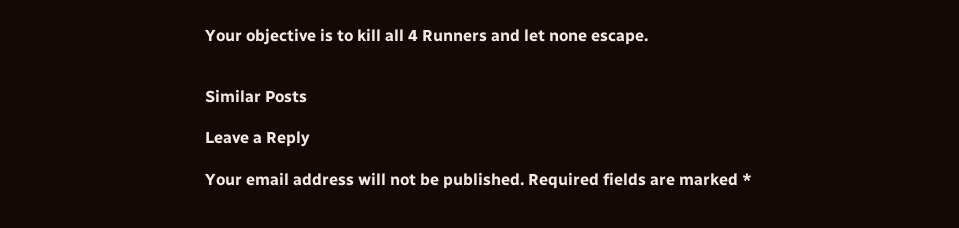Your objective is to kill all 4 Runners and let none escape.


Similar Posts

Leave a Reply

Your email address will not be published. Required fields are marked *